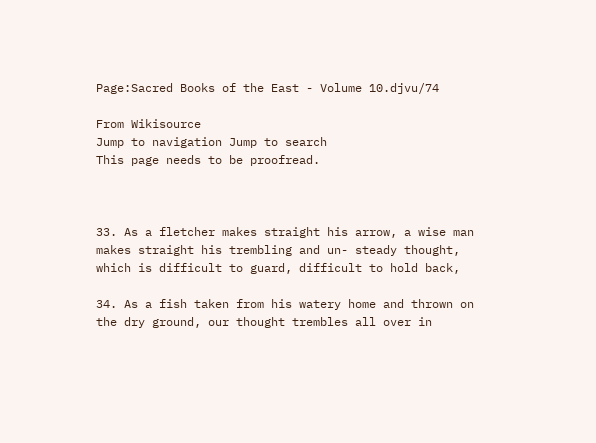Page:Sacred Books of the East - Volume 10.djvu/74

From Wikisource
Jump to navigation Jump to search
This page needs to be proofread.



33. As a fletcher makes straight his arrow, a wise man makes straight his trembling and un- steady thought, which is difficult to guard, difficult to hold back,

34. As a fish taken from his watery home and thrown on the dry ground, our thought trembles all over in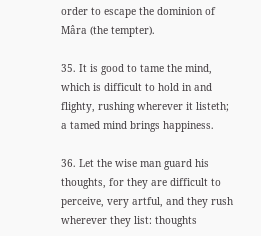order to escape the dominion of Mâra (the tempter).

35. It is good to tame the mind, which is difficult to hold in and flighty, rushing wherever it listeth; a tamed mind brings happiness.

36. Let the wise man guard his thoughts, for they are difficult to perceive, very artful, and they rush wherever they list: thoughts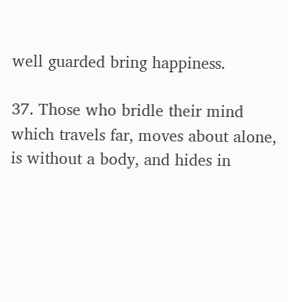well guarded bring happiness.

37. Those who bridle their mind which travels far, moves about alone, is without a body, and hides in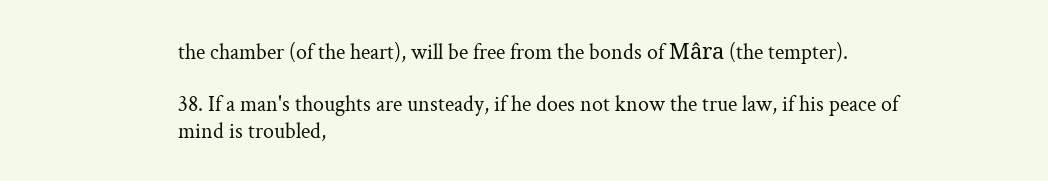the chamber (of the heart), will be free from the bonds of Mâra (the tempter).

38. If a man's thoughts are unsteady, if he does not know the true law, if his peace of mind is troubled,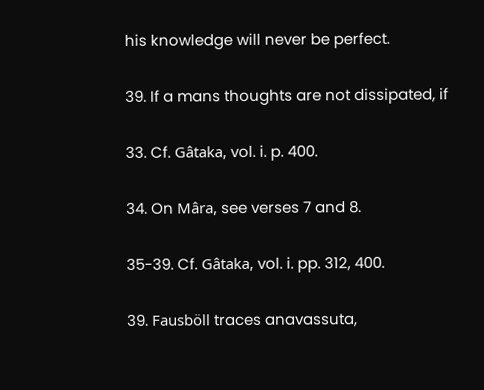his knowledge will never be perfect.

39. If a mans thoughts are not dissipated, if

33. Cf. Gâtaka, vol. i. p. 400.

34. On Mâra, see verses 7 and 8.

35-39. Cf. Gâtaka, vol. i. pp. 312, 400.

39. Fausböll traces anavassuta,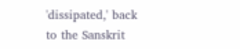'dissipated,' back to the Sanskrit